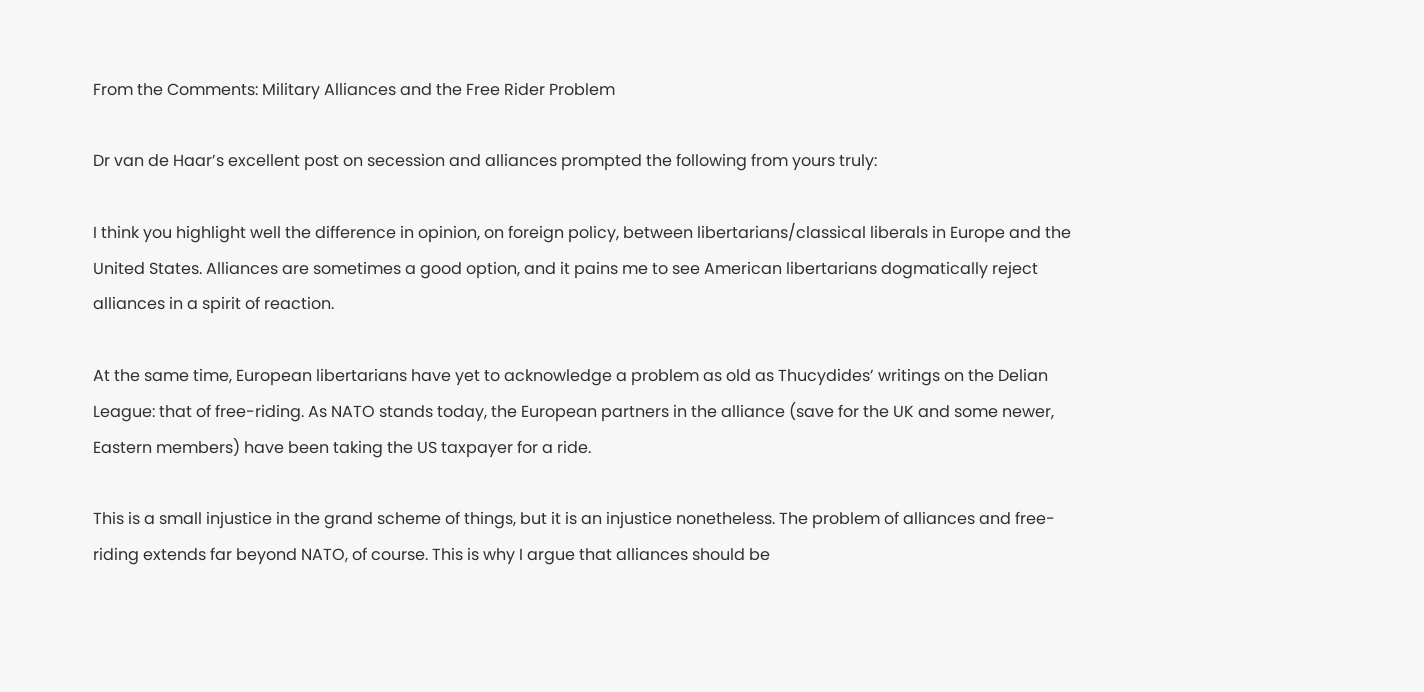From the Comments: Military Alliances and the Free Rider Problem

Dr van de Haar’s excellent post on secession and alliances prompted the following from yours truly:

I think you highlight well the difference in opinion, on foreign policy, between libertarians/classical liberals in Europe and the United States. Alliances are sometimes a good option, and it pains me to see American libertarians dogmatically reject alliances in a spirit of reaction.

At the same time, European libertarians have yet to acknowledge a problem as old as Thucydides’ writings on the Delian League: that of free-riding. As NATO stands today, the European partners in the alliance (save for the UK and some newer, Eastern members) have been taking the US taxpayer for a ride.

This is a small injustice in the grand scheme of things, but it is an injustice nonetheless. The problem of alliances and free-riding extends far beyond NATO, of course. This is why I argue that alliances should be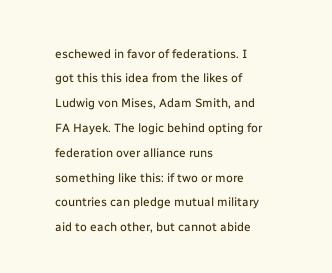eschewed in favor of federations. I got this this idea from the likes of Ludwig von Mises, Adam Smith, and FA Hayek. The logic behind opting for federation over alliance runs something like this: if two or more countries can pledge mutual military aid to each other, but cannot abide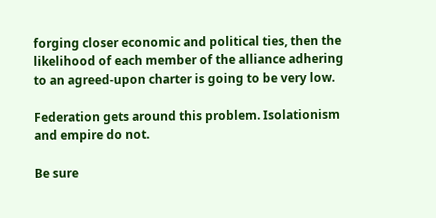forging closer economic and political ties, then the likelihood of each member of the alliance adhering to an agreed-upon charter is going to be very low.

Federation gets around this problem. Isolationism and empire do not.

Be sure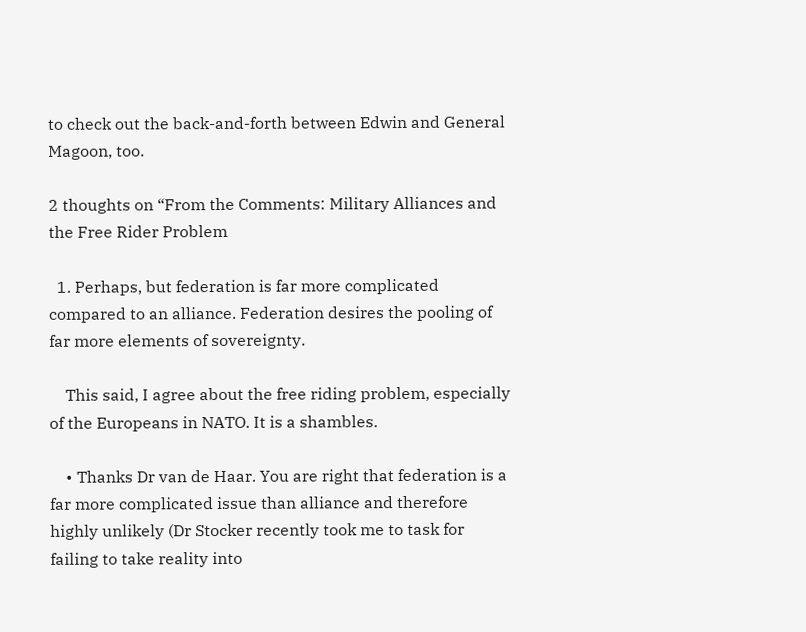to check out the back-and-forth between Edwin and General Magoon, too.

2 thoughts on “From the Comments: Military Alliances and the Free Rider Problem

  1. Perhaps, but federation is far more complicated compared to an alliance. Federation desires the pooling of far more elements of sovereignty.

    This said, I agree about the free riding problem, especially of the Europeans in NATO. It is a shambles.

    • Thanks Dr van de Haar. You are right that federation is a far more complicated issue than alliance and therefore highly unlikely (Dr Stocker recently took me to task for failing to take reality into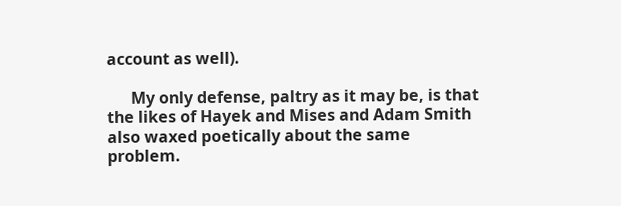account as well).

      My only defense, paltry as it may be, is that the likes of Hayek and Mises and Adam Smith also waxed poetically about the same problem.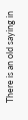There is an old saying in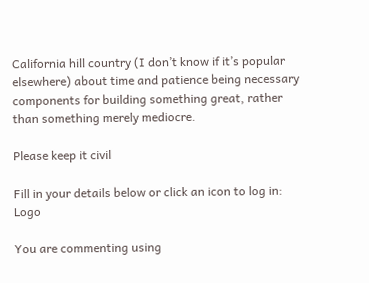California hill country (I don’t know if it’s popular elsewhere) about time and patience being necessary components for building something great, rather than something merely mediocre.

Please keep it civil

Fill in your details below or click an icon to log in: Logo

You are commenting using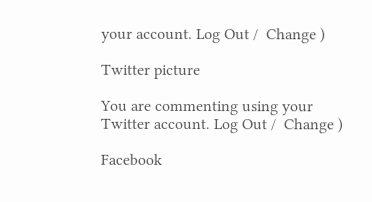your account. Log Out /  Change )

Twitter picture

You are commenting using your Twitter account. Log Out /  Change )

Facebook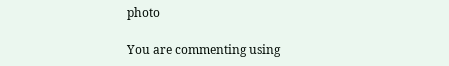photo

You are commenting using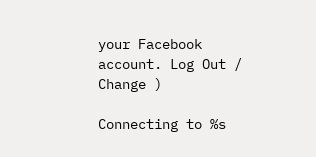your Facebook account. Log Out /  Change )

Connecting to %s